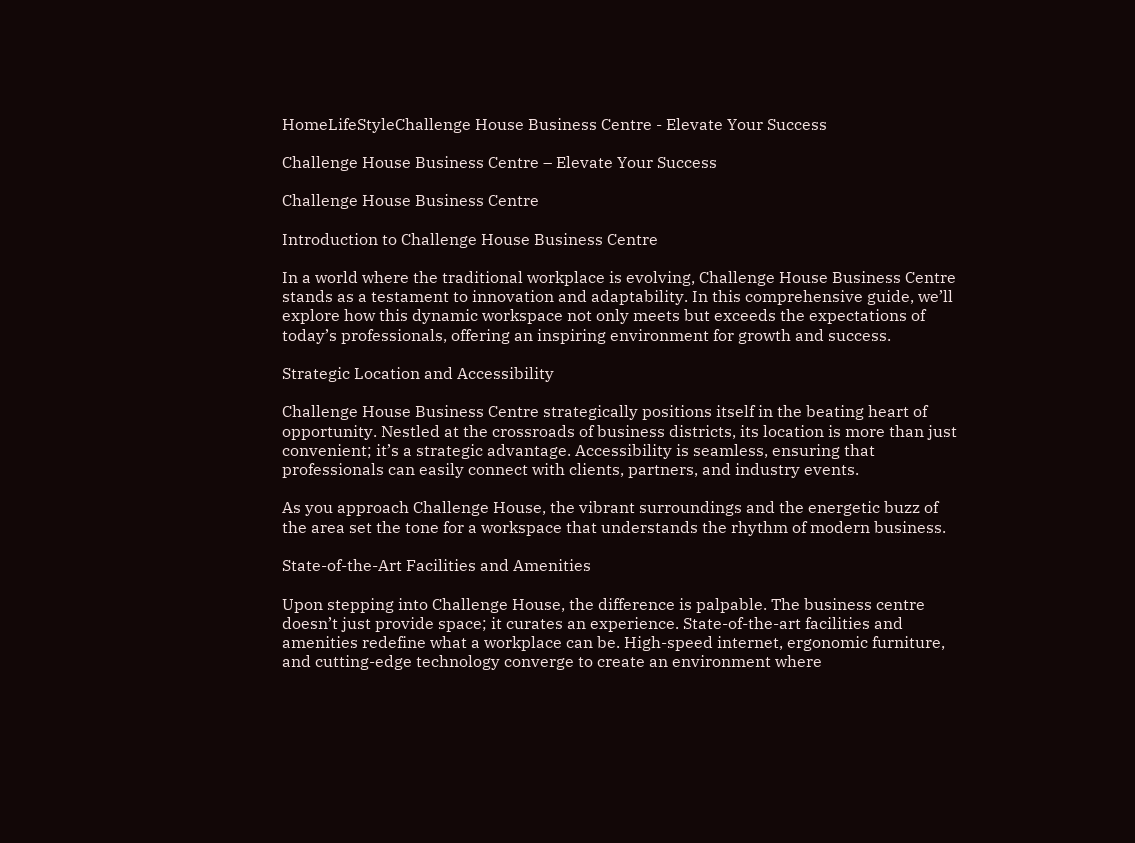HomeLifeStyleChallenge House Business Centre - Elevate Your Success

Challenge House Business Centre – Elevate Your Success

Challenge House Business Centre

Introduction to Challenge House Business Centre

In a world where the traditional workplace is evolving, Challenge House Business Centre stands as a testament to innovation and adaptability. In this comprehensive guide, we’ll explore how this dynamic workspace not only meets but exceeds the expectations of today’s professionals, offering an inspiring environment for growth and success.

Strategic Location and Accessibility

Challenge House Business Centre strategically positions itself in the beating heart of opportunity. Nestled at the crossroads of business districts, its location is more than just convenient; it’s a strategic advantage. Accessibility is seamless, ensuring that professionals can easily connect with clients, partners, and industry events.

As you approach Challenge House, the vibrant surroundings and the energetic buzz of the area set the tone for a workspace that understands the rhythm of modern business.

State-of-the-Art Facilities and Amenities

Upon stepping into Challenge House, the difference is palpable. The business centre doesn’t just provide space; it curates an experience. State-of-the-art facilities and amenities redefine what a workplace can be. High-speed internet, ergonomic furniture, and cutting-edge technology converge to create an environment where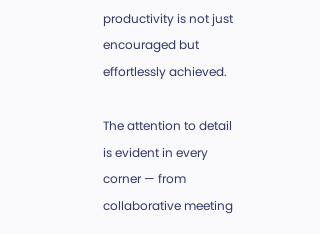productivity is not just encouraged but effortlessly achieved.

The attention to detail is evident in every corner — from collaborative meeting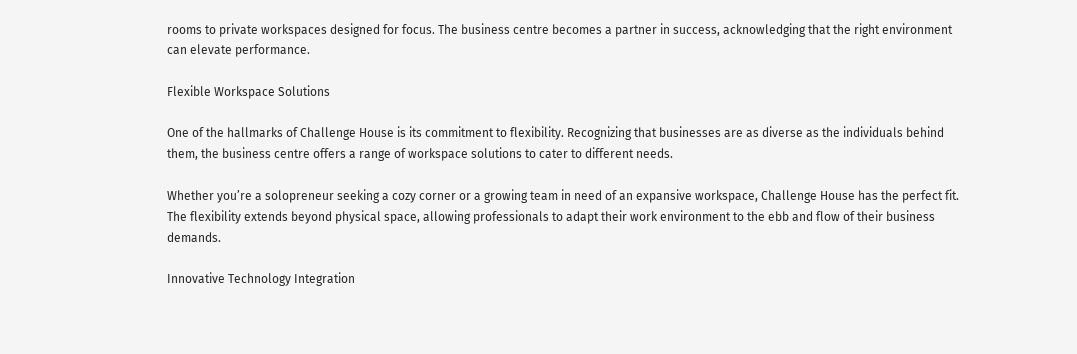rooms to private workspaces designed for focus. The business centre becomes a partner in success, acknowledging that the right environment can elevate performance.

Flexible Workspace Solutions

One of the hallmarks of Challenge House is its commitment to flexibility. Recognizing that businesses are as diverse as the individuals behind them, the business centre offers a range of workspace solutions to cater to different needs.

Whether you’re a solopreneur seeking a cozy corner or a growing team in need of an expansive workspace, Challenge House has the perfect fit. The flexibility extends beyond physical space, allowing professionals to adapt their work environment to the ebb and flow of their business demands.

Innovative Technology Integration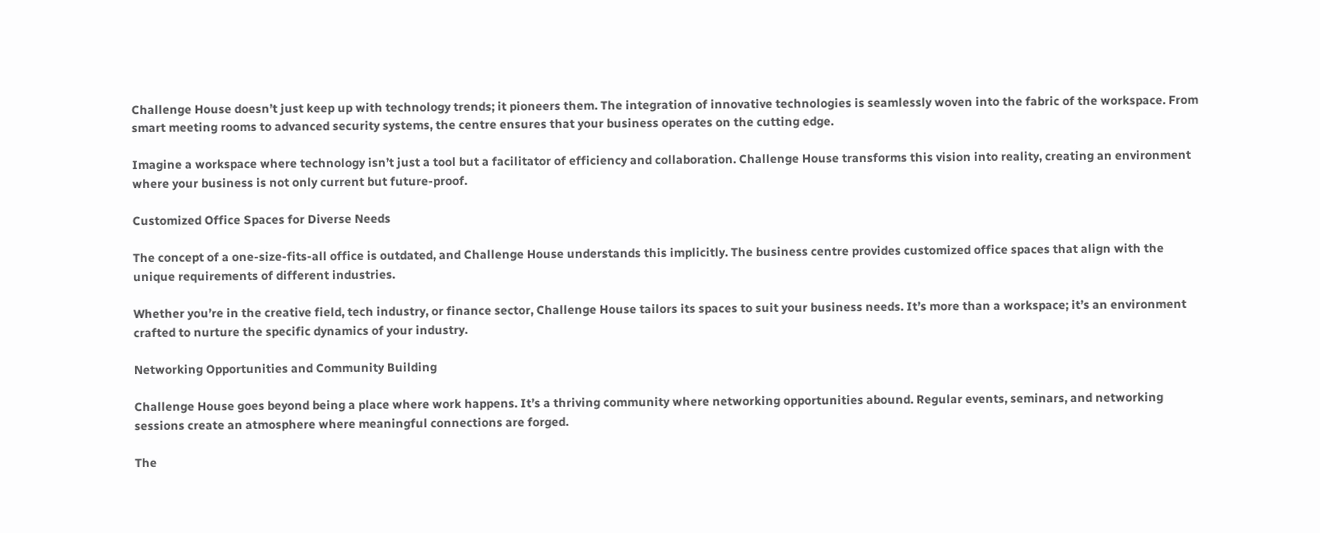Challenge House doesn’t just keep up with technology trends; it pioneers them. The integration of innovative technologies is seamlessly woven into the fabric of the workspace. From smart meeting rooms to advanced security systems, the centre ensures that your business operates on the cutting edge.

Imagine a workspace where technology isn’t just a tool but a facilitator of efficiency and collaboration. Challenge House transforms this vision into reality, creating an environment where your business is not only current but future-proof.

Customized Office Spaces for Diverse Needs

The concept of a one-size-fits-all office is outdated, and Challenge House understands this implicitly. The business centre provides customized office spaces that align with the unique requirements of different industries.

Whether you’re in the creative field, tech industry, or finance sector, Challenge House tailors its spaces to suit your business needs. It’s more than a workspace; it’s an environment crafted to nurture the specific dynamics of your industry.

Networking Opportunities and Community Building

Challenge House goes beyond being a place where work happens. It’s a thriving community where networking opportunities abound. Regular events, seminars, and networking sessions create an atmosphere where meaningful connections are forged.

The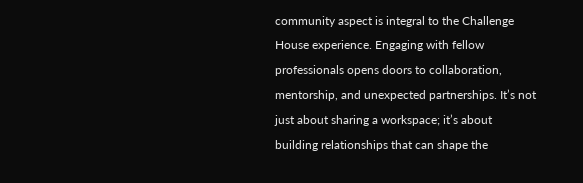community aspect is integral to the Challenge House experience. Engaging with fellow professionals opens doors to collaboration, mentorship, and unexpected partnerships. It’s not just about sharing a workspace; it’s about building relationships that can shape the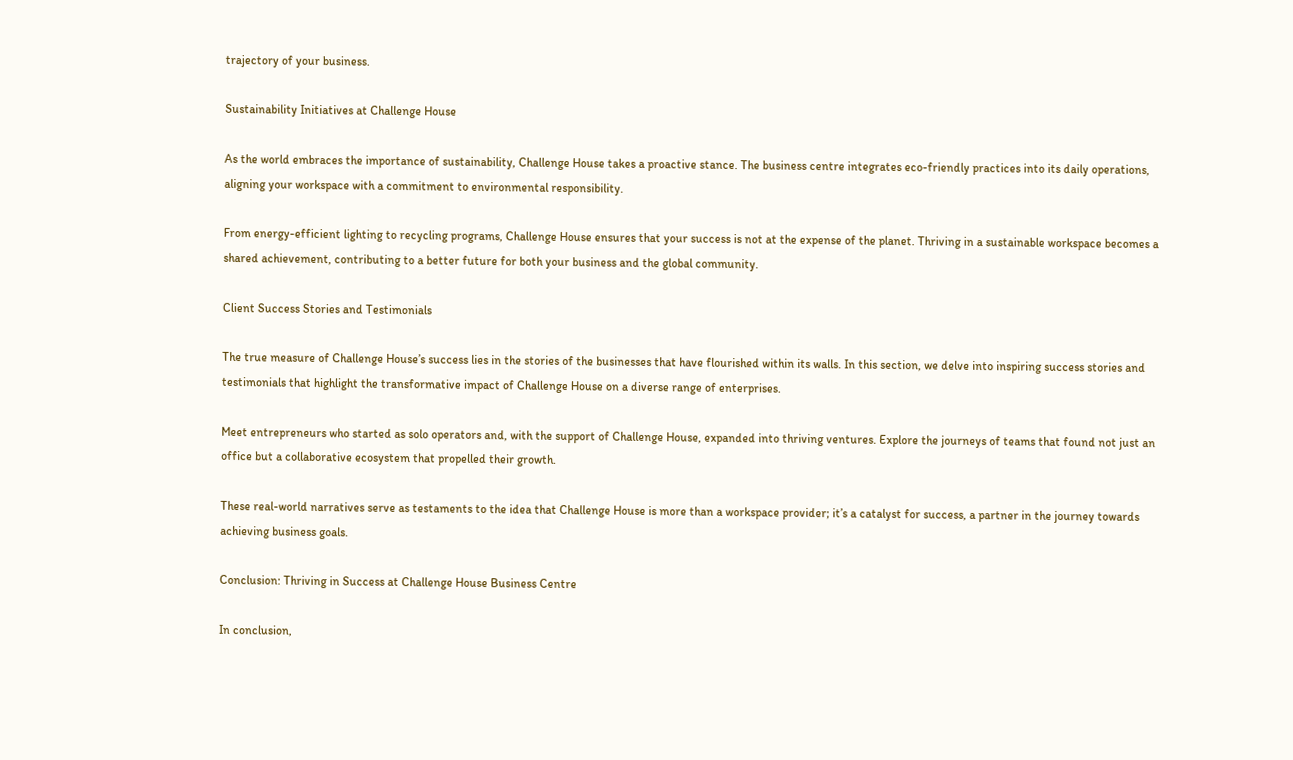trajectory of your business.

Sustainability Initiatives at Challenge House

As the world embraces the importance of sustainability, Challenge House takes a proactive stance. The business centre integrates eco-friendly practices into its daily operations, aligning your workspace with a commitment to environmental responsibility.

From energy-efficient lighting to recycling programs, Challenge House ensures that your success is not at the expense of the planet. Thriving in a sustainable workspace becomes a shared achievement, contributing to a better future for both your business and the global community.

Client Success Stories and Testimonials

The true measure of Challenge House’s success lies in the stories of the businesses that have flourished within its walls. In this section, we delve into inspiring success stories and testimonials that highlight the transformative impact of Challenge House on a diverse range of enterprises.

Meet entrepreneurs who started as solo operators and, with the support of Challenge House, expanded into thriving ventures. Explore the journeys of teams that found not just an office but a collaborative ecosystem that propelled their growth.

These real-world narratives serve as testaments to the idea that Challenge House is more than a workspace provider; it’s a catalyst for success, a partner in the journey towards achieving business goals.

Conclusion: Thriving in Success at Challenge House Business Centre

In conclusion,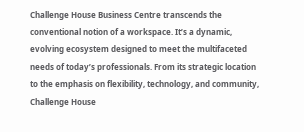Challenge House Business Centre transcends the conventional notion of a workspace. It’s a dynamic, evolving ecosystem designed to meet the multifaceted needs of today’s professionals. From its strategic location to the emphasis on flexibility, technology, and community, Challenge House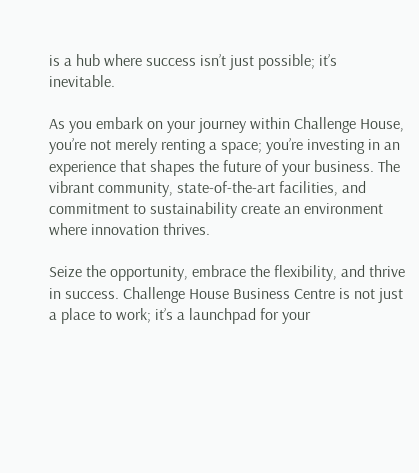is a hub where success isn’t just possible; it’s inevitable.

As you embark on your journey within Challenge House, you’re not merely renting a space; you’re investing in an experience that shapes the future of your business. The vibrant community, state-of-the-art facilities, and commitment to sustainability create an environment where innovation thrives.

Seize the opportunity, embrace the flexibility, and thrive in success. Challenge House Business Centre is not just a place to work; it’s a launchpad for your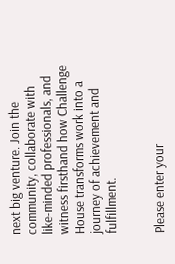next big venture. Join the community, collaborate with like-minded professionals, and witness firsthand how Challenge House transforms work into a journey of achievement and fulfillment.


Please enter your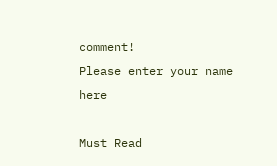comment!
Please enter your name here

Must Read